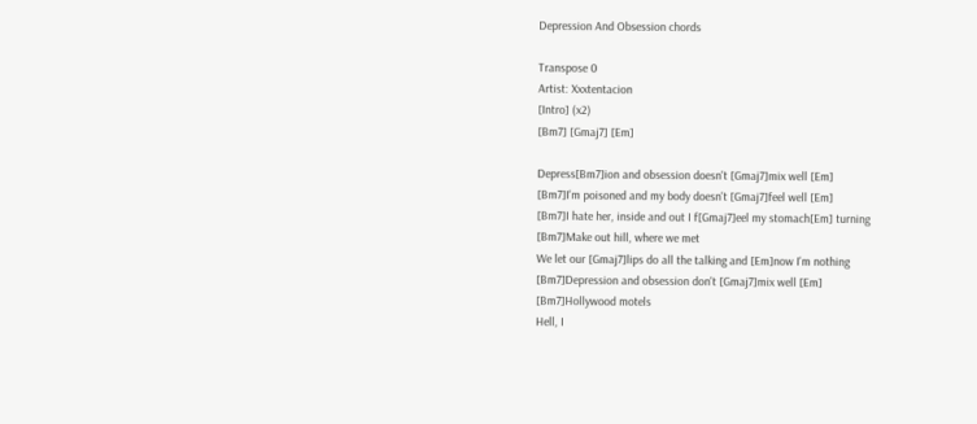Depression And Obsession chords

Transpose 0
Artist: Xxxtentacion
[Intro] (x2)
[Bm7] [Gmaj7] [Em]

Depress[Bm7]ion and obsession doesn't [Gmaj7]mix well [Em]
[Bm7]I'm poisoned and my body doesn't [Gmaj7]feel well [Em]
[Bm7]I hate her, inside and out I f[Gmaj7]eel my stomach[Em] turning
[Bm7]Make out hill, where we met
We let our [Gmaj7]lips do all the talking and [Em]now I'm nothing
[Bm7]Depression and obsession don't [Gmaj7]mix well [Em]
[Bm7]Hollywood motels
Hell, I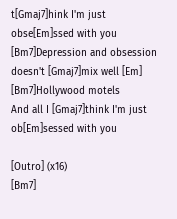t[Gmaj7]hink I'm just obse[Em]ssed with you
[Bm7]Depression and obsession doesn't [Gmaj7]mix well [Em]
[Bm7]Hollywood motels
And all I [Gmaj7]think I'm just ob[Em]sessed with you

[Outro] (x16)
[Bm7]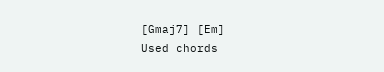[Gmaj7] [Em]
Used chords